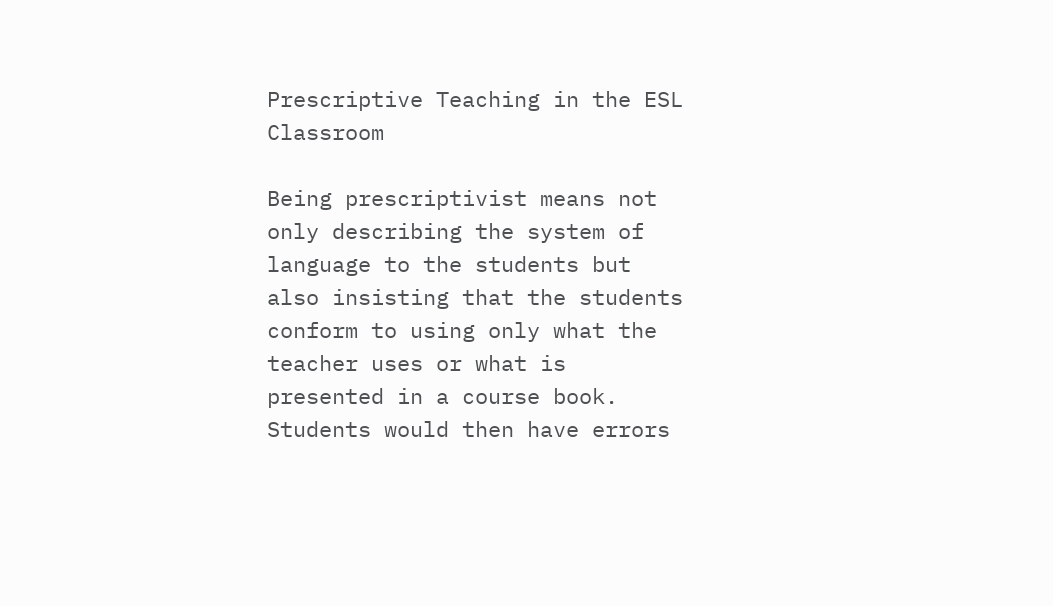Prescriptive Teaching in the ESL Classroom

Being prescriptivist means not only describing the system of language to the students but also insisting that the students conform to using only what the teacher uses or what is presented in a course book. Students would then have errors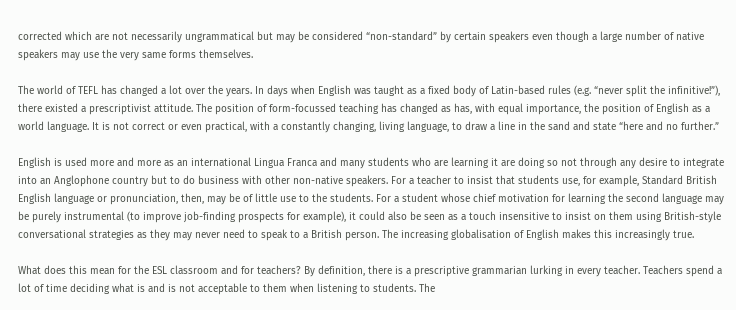corrected which are not necessarily ungrammatical but may be considered “non-standard” by certain speakers even though a large number of native speakers may use the very same forms themselves.

The world of TEFL has changed a lot over the years. In days when English was taught as a fixed body of Latin-based rules (e.g. “never split the infinitive!”), there existed a prescriptivist attitude. The position of form-focussed teaching has changed as has, with equal importance, the position of English as a world language. It is not correct or even practical, with a constantly changing, living language, to draw a line in the sand and state “here and no further.”

English is used more and more as an international Lingua Franca and many students who are learning it are doing so not through any desire to integrate into an Anglophone country but to do business with other non-native speakers. For a teacher to insist that students use, for example, Standard British English language or pronunciation, then, may be of little use to the students. For a student whose chief motivation for learning the second language may be purely instrumental (to improve job-finding prospects for example), it could also be seen as a touch insensitive to insist on them using British-style conversational strategies as they may never need to speak to a British person. The increasing globalisation of English makes this increasingly true.

What does this mean for the ESL classroom and for teachers? By definition, there is a prescriptive grammarian lurking in every teacher. Teachers spend a lot of time deciding what is and is not acceptable to them when listening to students. The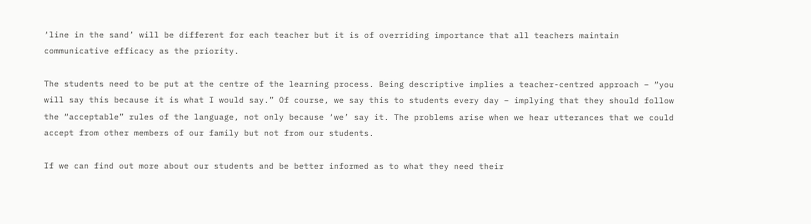‘line in the sand’ will be different for each teacher but it is of overriding importance that all teachers maintain communicative efficacy as the priority.

The students need to be put at the centre of the learning process. Being descriptive implies a teacher-centred approach – “you will say this because it is what I would say.” Of course, we say this to students every day – implying that they should follow the “acceptable” rules of the language, not only because ‘we’ say it. The problems arise when we hear utterances that we could accept from other members of our family but not from our students.

If we can find out more about our students and be better informed as to what they need their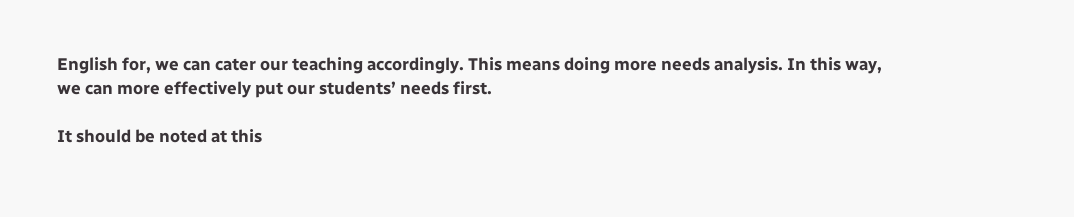English for, we can cater our teaching accordingly. This means doing more needs analysis. In this way, we can more effectively put our students’ needs first.

It should be noted at this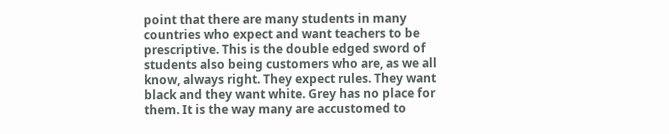point that there are many students in many countries who expect and want teachers to be prescriptive. This is the double edged sword of students also being customers who are, as we all know, always right. They expect rules. They want black and they want white. Grey has no place for them. It is the way many are accustomed to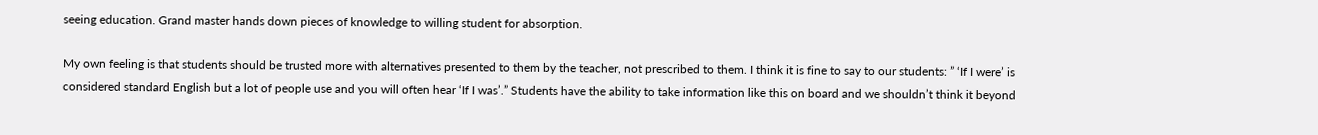seeing education. Grand master hands down pieces of knowledge to willing student for absorption.

My own feeling is that students should be trusted more with alternatives presented to them by the teacher, not prescribed to them. I think it is fine to say to our students: ” ‘If I were’ is considered standard English but a lot of people use and you will often hear ‘If I was’.” Students have the ability to take information like this on board and we shouldn’t think it beyond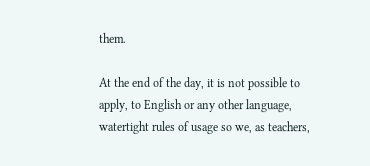them.

At the end of the day, it is not possible to apply, to English or any other language, watertight rules of usage so we, as teachers,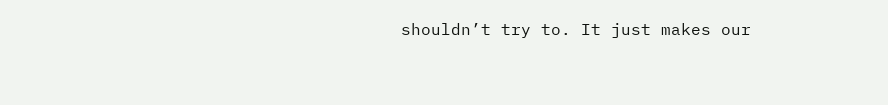shouldn’t try to. It just makes our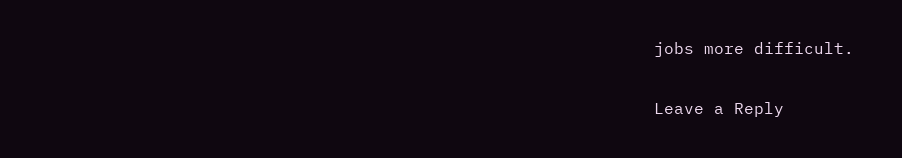jobs more difficult.

Leave a Reply